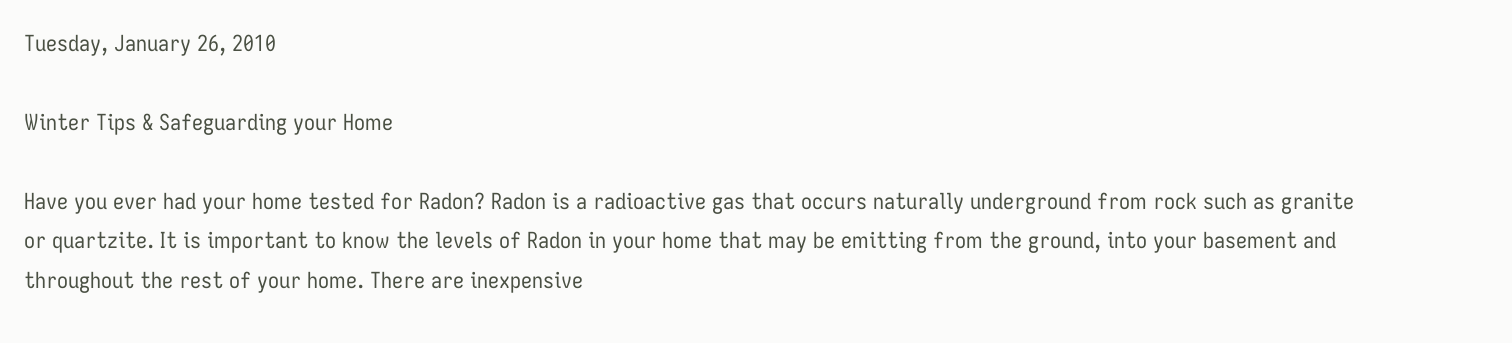Tuesday, January 26, 2010

Winter Tips & Safeguarding your Home

Have you ever had your home tested for Radon? Radon is a radioactive gas that occurs naturally underground from rock such as granite or quartzite. It is important to know the levels of Radon in your home that may be emitting from the ground, into your basement and throughout the rest of your home. There are inexpensive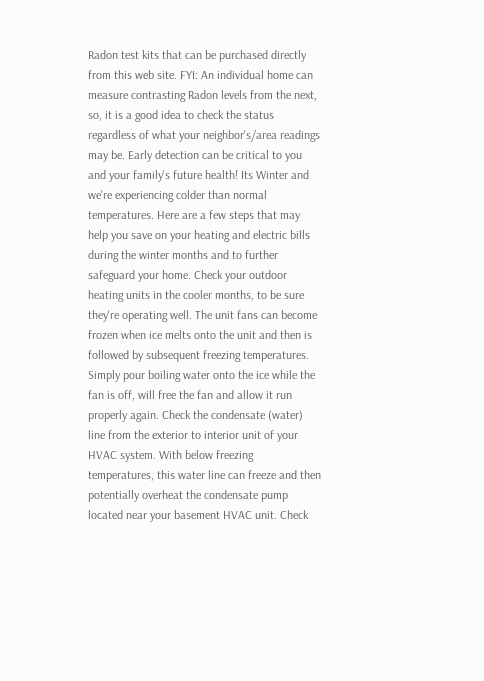Radon test kits that can be purchased directly from this web site. FYI: An individual home can measure contrasting Radon levels from the next, so, it is a good idea to check the status regardless of what your neighbor's/area readings may be. Early detection can be critical to you and your family's future health! Its Winter and we're experiencing colder than normal temperatures. Here are a few steps that may help you save on your heating and electric bills during the winter months and to further safeguard your home. Check your outdoor heating units in the cooler months, to be sure they're operating well. The unit fans can become frozen when ice melts onto the unit and then is followed by subsequent freezing temperatures. Simply pour boiling water onto the ice while the fan is off, will free the fan and allow it run properly again. Check the condensate (water) line from the exterior to interior unit of your HVAC system. With below freezing temperatures, this water line can freeze and then potentially overheat the condensate pump located near your basement HVAC unit. Check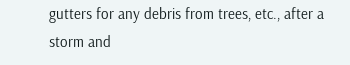gutters for any debris from trees, etc., after a storm and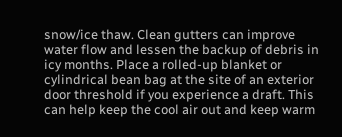snow/ice thaw. Clean gutters can improve water flow and lessen the backup of debris in icy months. Place a rolled-up blanket or cylindrical bean bag at the site of an exterior door threshold if you experience a draft. This can help keep the cool air out and keep warm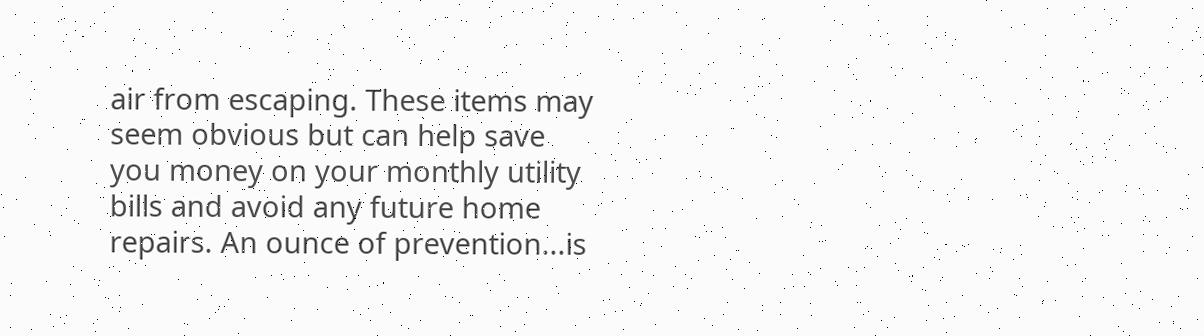air from escaping. These items may seem obvious but can help save you money on your monthly utility bills and avoid any future home repairs. An ounce of prevention...is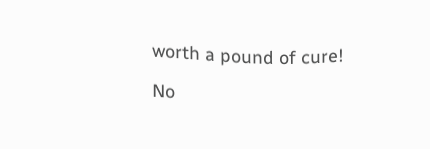worth a pound of cure!

No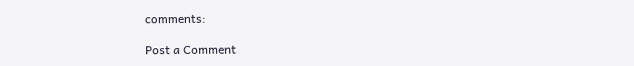comments:

Post a Comment